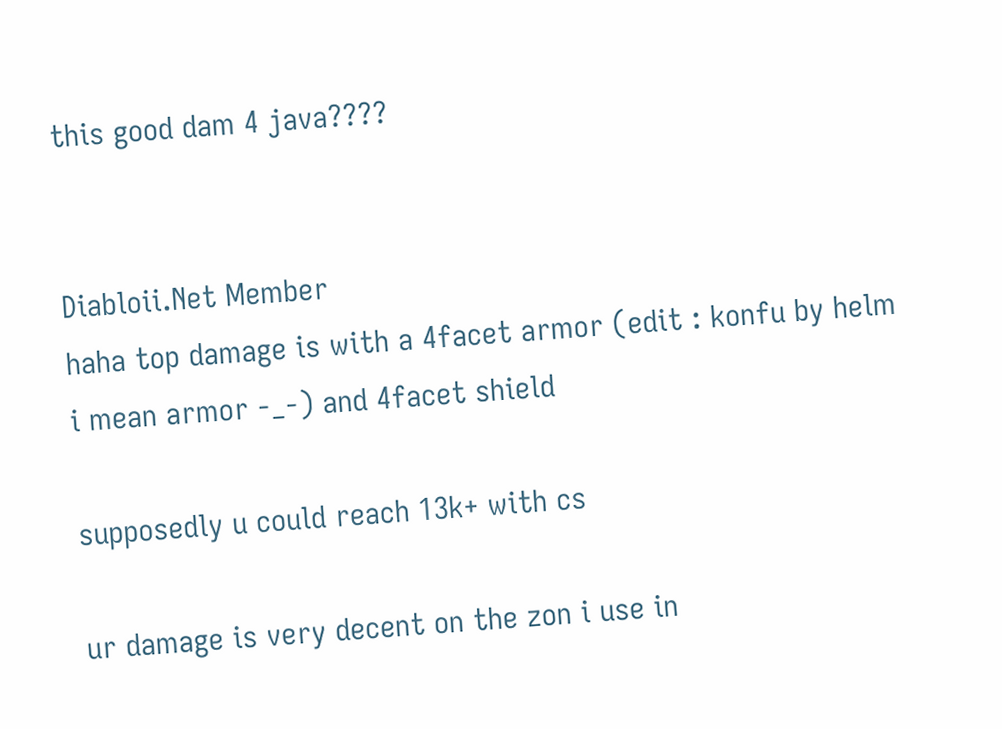this good dam 4 java????


Diabloii.Net Member
haha top damage is with a 4facet armor (edit : konfu by helm i mean armor -_-) and 4facet shield

supposedly u could reach 13k+ with cs

ur damage is very decent on the zon i use in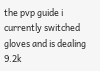the pvp guide i currently switched gloves and is dealing 9.2k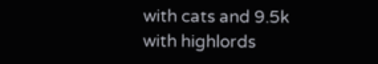with cats and 9.5k with highlords